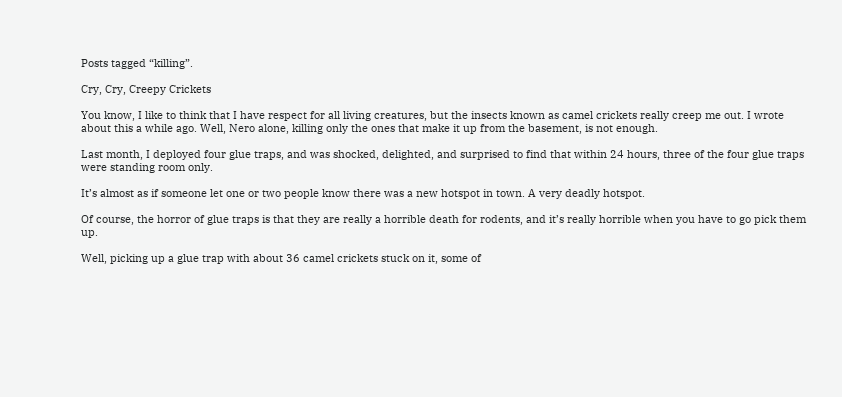Posts tagged “killing”.

Cry, Cry, Creepy Crickets

You know, I like to think that I have respect for all living creatures, but the insects known as camel crickets really creep me out. I wrote about this a while ago. Well, Nero alone, killing only the ones that make it up from the basement, is not enough.

Last month, I deployed four glue traps, and was shocked, delighted, and surprised to find that within 24 hours, three of the four glue traps were standing room only.

It’s almost as if someone let one or two people know there was a new hotspot in town. A very deadly hotspot.

Of course, the horror of glue traps is that they are really a horrible death for rodents, and it’s really horrible when you have to go pick them up.

Well, picking up a glue trap with about 36 camel crickets stuck on it, some of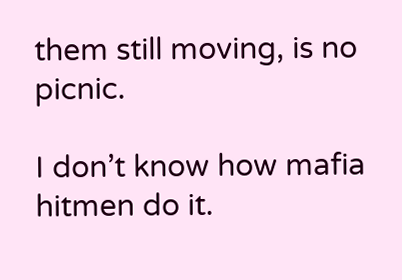them still moving, is no picnic.

I don’t know how mafia hitmen do it.